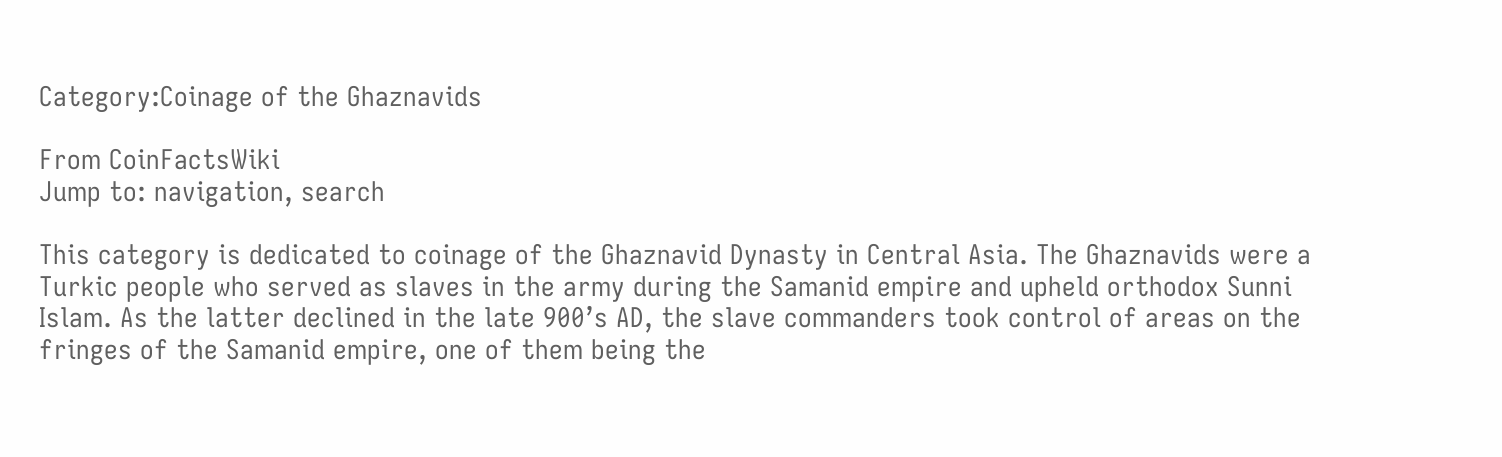Category:Coinage of the Ghaznavids

From CoinFactsWiki
Jump to: navigation, search

This category is dedicated to coinage of the Ghaznavid Dynasty in Central Asia. The Ghaznavids were a Turkic people who served as slaves in the army during the Samanid empire and upheld orthodox Sunni Islam. As the latter declined in the late 900’s AD, the slave commanders took control of areas on the fringes of the Samanid empire, one of them being the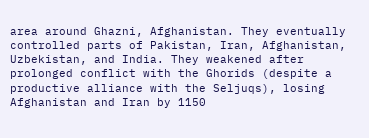area around Ghazni, Afghanistan. They eventually controlled parts of Pakistan, Iran, Afghanistan, Uzbekistan, and India. They weakened after prolonged conflict with the Ghorids (despite a productive alliance with the Seljuqs), losing Afghanistan and Iran by 1150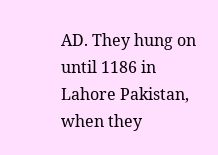AD. They hung on until 1186 in Lahore Pakistan, when they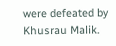were defeated by Khusrau Malik.